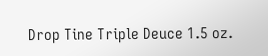Drop Tine Triple Deuce 1.5 oz.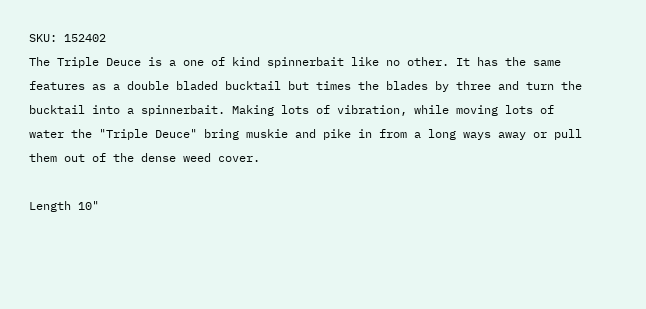SKU: 152402
The Triple Deuce is a one of kind spinnerbait like no other. It has the same features as a double bladed bucktail but times the blades by three and turn the bucktail into a spinnerbait. Making lots of vibration, while moving lots of water the "Triple Deuce" bring muskie and pike in from a long ways away or pull them out of the dense weed cover.

Length 10"